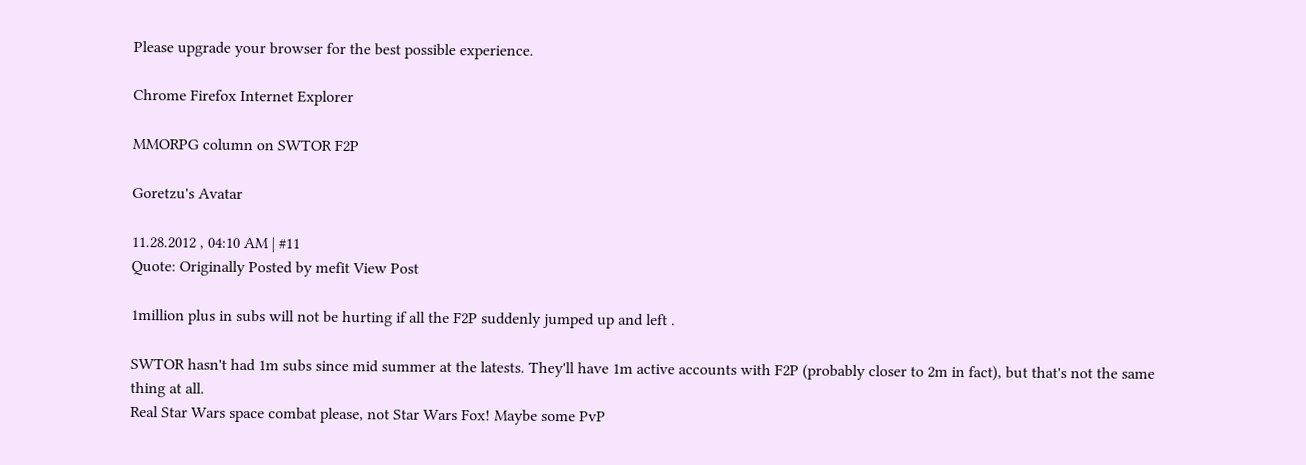Please upgrade your browser for the best possible experience.

Chrome Firefox Internet Explorer

MMORPG column on SWTOR F2P

Goretzu's Avatar

11.28.2012 , 04:10 AM | #11
Quote: Originally Posted by mefit View Post

1million plus in subs will not be hurting if all the F2P suddenly jumped up and left .

SWTOR hasn't had 1m subs since mid summer at the latests. They'll have 1m active accounts with F2P (probably closer to 2m in fact), but that's not the same thing at all.
Real Star Wars space combat please, not Star Wars Fox! Maybe some PvP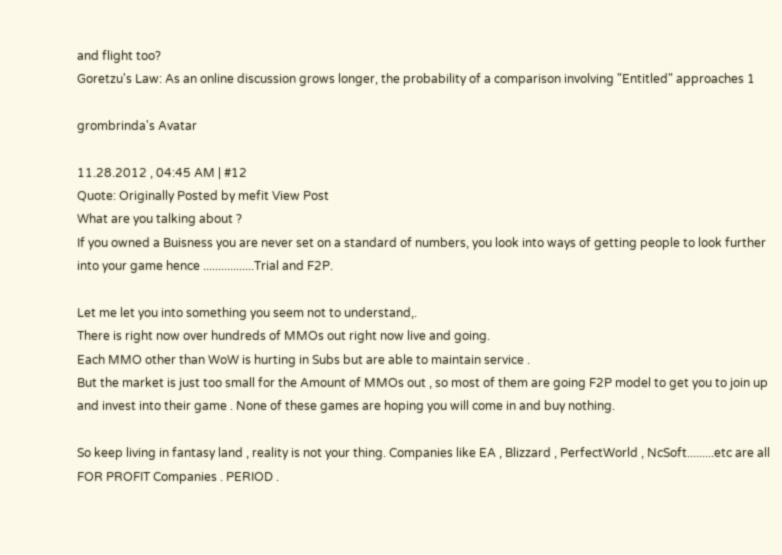and flight too?
Goretzu's Law: As an online discussion grows longer, the probability of a comparison involving "Entitled" approaches 1

grombrinda's Avatar

11.28.2012 , 04:45 AM | #12
Quote: Originally Posted by mefit View Post
What are you talking about ?
If you owned a Buisness you are never set on a standard of numbers, you look into ways of getting people to look further into your game hence .................Trial and F2P.

Let me let you into something you seem not to understand,.
There is right now over hundreds of MMOs out right now live and going.
Each MMO other than WoW is hurting in Subs but are able to maintain service .
But the market is just too small for the Amount of MMOs out , so most of them are going F2P model to get you to join up and invest into their game . None of these games are hoping you will come in and buy nothing.

So keep living in fantasy land , reality is not your thing. Companies like EA , Blizzard , PerfectWorld , NcSoft.........etc are all FOR PROFIT Companies . PERIOD .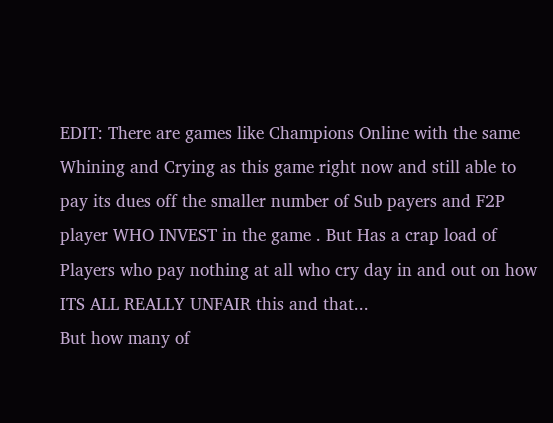EDIT: There are games like Champions Online with the same Whining and Crying as this game right now and still able to pay its dues off the smaller number of Sub payers and F2P player WHO INVEST in the game . But Has a crap load of Players who pay nothing at all who cry day in and out on how ITS ALL REALLY UNFAIR this and that...
But how many of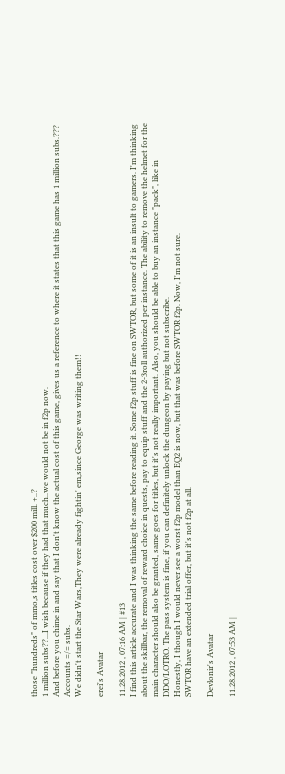those "hundreds" of mmo,s titles cost over $200 mill. +..?
1 million subs??...I wish because if they had that much..we would not be in f2p now.
And before you chime in and say that I don't know the actual cost of this game, gives us a reference to where it states that this game has 1 million subs.???
Accounts =/= subs.
We didn't start the Star Wars,They were already fightin' em,since George was writing them!!

erei's Avatar

11.28.2012 , 07:16 AM | #13
I find this article accurate and I was thinking the same before reading it. Some f2p stuff is fine on SWTOR, but some of it is an insult to gamers. I'm thinking about the skillbar, the removal of reward choice in quests, pay to equip stuff and the 2-3roll authorized per instance. The ability to remove the helmet for the main character should also be granted, same goes for titles, but it's not really important. Also, you should be able to buy an instance "pack", like in DDO/LOTRO. The pass system is fine, if you can definitely unlock the dungeon by paying but not subscribe.
Honestly, I though I would never see a worst f2p model than EQ2 is now, but that was before SWTOR f2p. Now, I'm not sure.
SWTOR have an extended trial offer, but it's not f2p at all.

Devlonir's Avatar

11.28.2012 , 07:53 AM |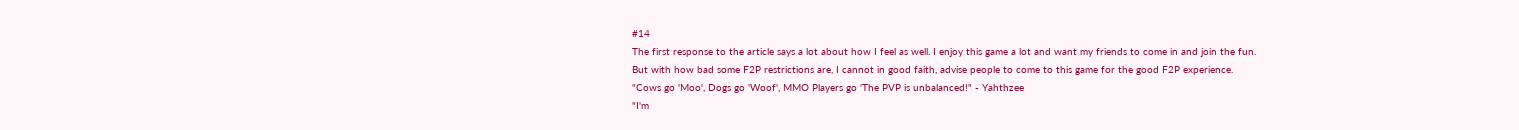#14
The first response to the article says a lot about how I feel as well. I enjoy this game a lot and want my friends to come in and join the fun.
But with how bad some F2P restrictions are, I cannot in good faith, advise people to come to this game for the good F2P experience.
"Cows go 'Moo', Dogs go 'Woof', MMO Players go 'The PVP is unbalanced!" - Yahthzee
"I'm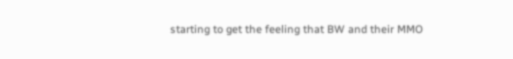starting to get the feeling that BW and their MMO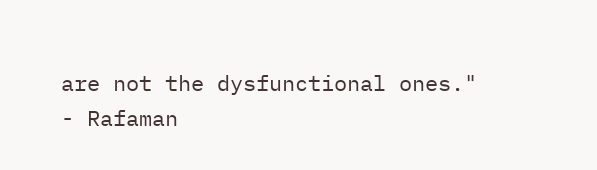are not the dysfunctional ones." - Rafaman